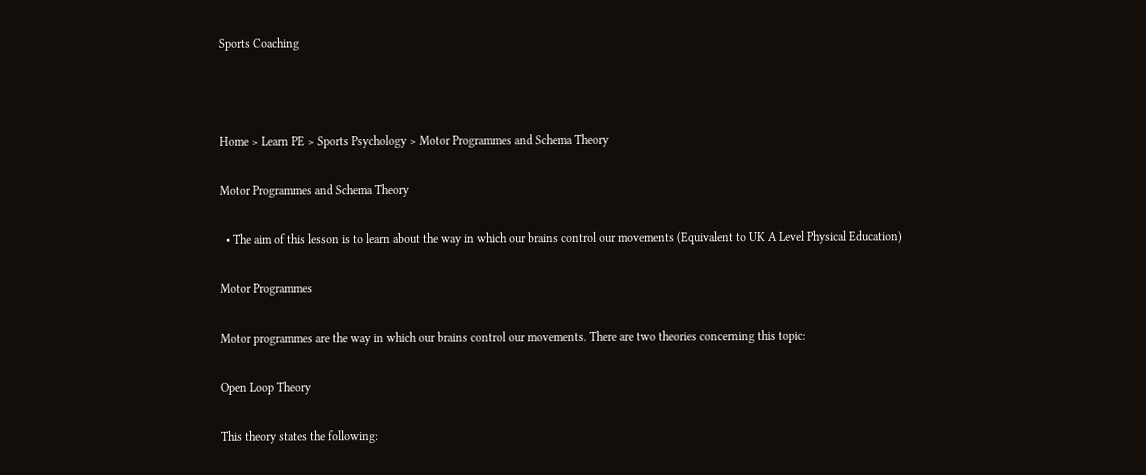Sports Coaching



Home > Learn PE > Sports Psychology > Motor Programmes and Schema Theory

Motor Programmes and Schema Theory

  • The aim of this lesson is to learn about the way in which our brains control our movements (Equivalent to UK A Level Physical Education)

Motor Programmes

Motor programmes are the way in which our brains control our movements. There are two theories concerning this topic:

Open Loop Theory

This theory states the following: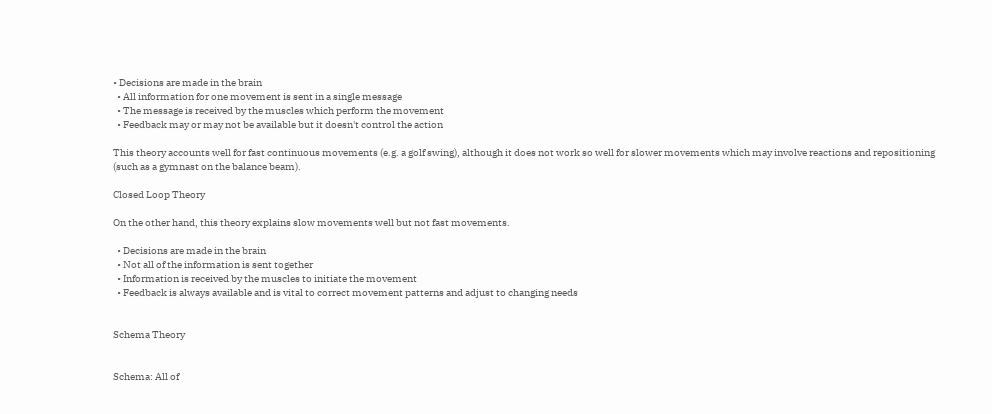• Decisions are made in the brain
  • All information for one movement is sent in a single message
  • The message is received by the muscles which perform the movement
  • Feedback may or may not be available but it doesn't control the action

This theory accounts well for fast continuous movements (e.g. a golf swing), although it does not work so well for slower movements which may involve reactions and repositioning (such as a gymnast on the balance beam).

Closed Loop Theory

On the other hand, this theory explains slow movements well but not fast movements.

  • Decisions are made in the brain
  • Not all of the information is sent together
  • Information is received by the muscles to initiate the movement
  • Feedback is always available and is vital to correct movement patterns and adjust to changing needs


Schema Theory


Schema: All of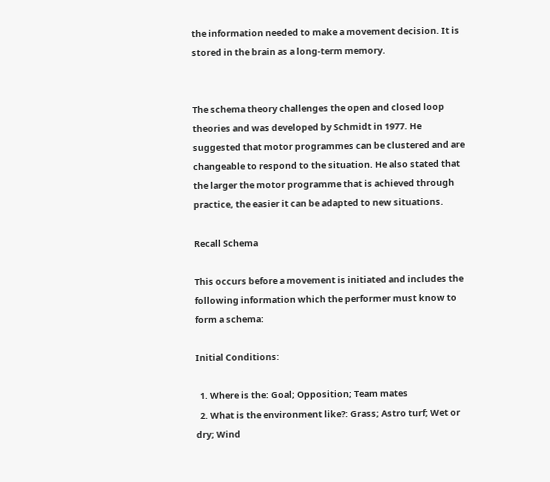the information needed to make a movement decision. It is stored in the brain as a long-term memory.


The schema theory challenges the open and closed loop theories and was developed by Schmidt in 1977. He suggested that motor programmes can be clustered and are changeable to respond to the situation. He also stated that the larger the motor programme that is achieved through practice, the easier it can be adapted to new situations.

Recall Schema

This occurs before a movement is initiated and includes the following information which the performer must know to form a schema:

Initial Conditions:

  1. Where is the: Goal; Opposition; Team mates
  2. What is the environment like?: Grass; Astro turf; Wet or dry; Wind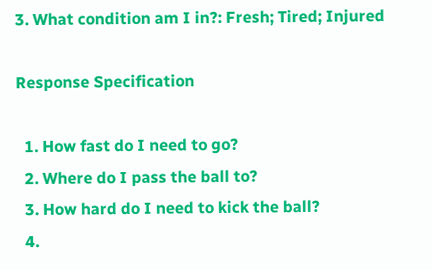3. What condition am I in?: Fresh; Tired; Injured

Response Specification

  1. How fast do I need to go?
  2. Where do I pass the ball to?
  3. How hard do I need to kick the ball?
  4.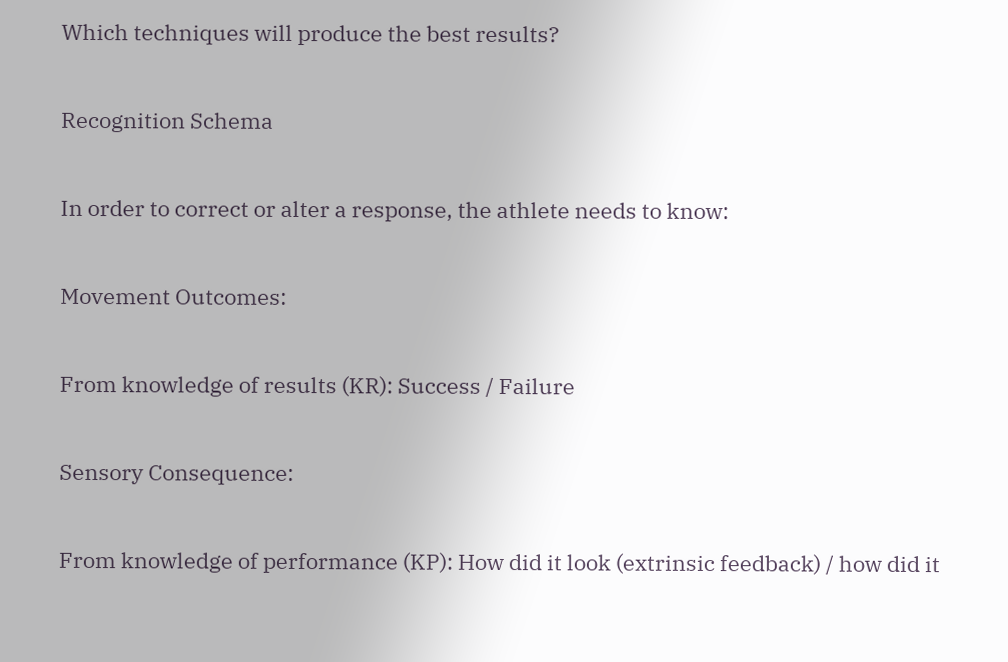Which techniques will produce the best results?

Recognition Schema

In order to correct or alter a response, the athlete needs to know:

Movement Outcomes:

From knowledge of results (KR): Success / Failure

Sensory Consequence:

From knowledge of performance (KP): How did it look (extrinsic feedback) / how did it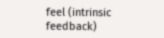feel (intrinsic feedback)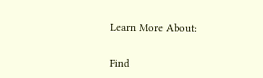Learn More About:


Find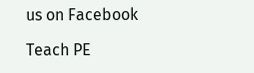us on Facebook

Teach PE